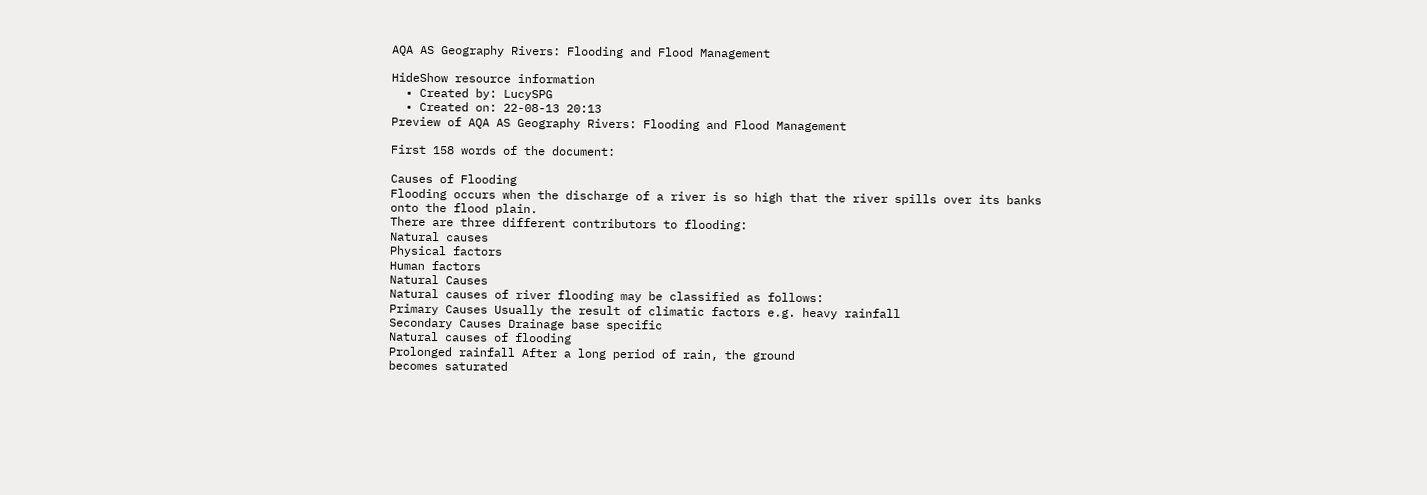AQA AS Geography Rivers: Flooding and Flood Management

HideShow resource information
  • Created by: LucySPG
  • Created on: 22-08-13 20:13
Preview of AQA AS Geography Rivers: Flooding and Flood Management

First 158 words of the document:

Causes of Flooding
Flooding occurs when the discharge of a river is so high that the river spills over its banks
onto the flood plain.
There are three different contributors to flooding:
Natural causes
Physical factors
Human factors
Natural Causes
Natural causes of river flooding may be classified as follows:
Primary Causes Usually the result of climatic factors e.g. heavy rainfall
Secondary Causes Drainage base specific
Natural causes of flooding
Prolonged rainfall After a long period of rain, the ground
becomes saturated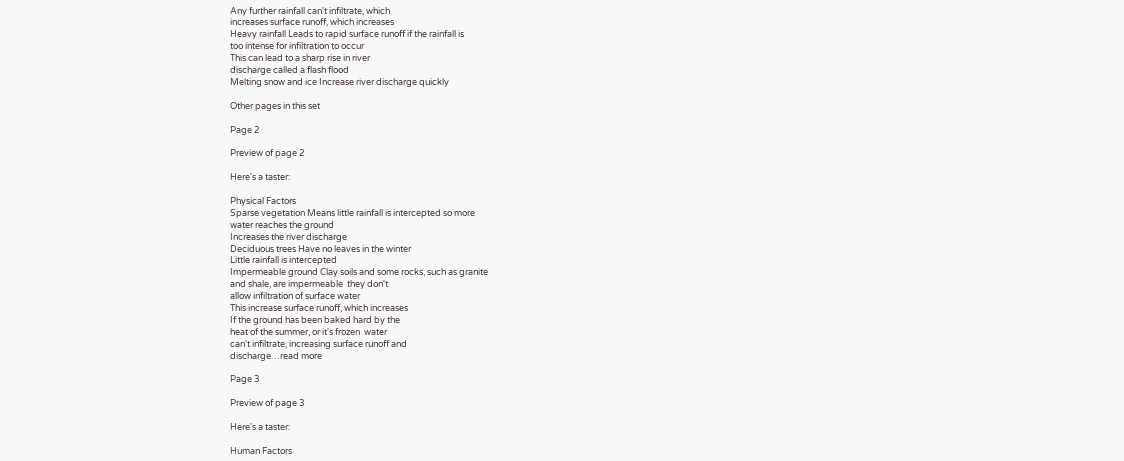Any further rainfall can't infiltrate, which
increases surface runoff, which increases
Heavy rainfall Leads to rapid surface runoff if the rainfall is
too intense for infiltration to occur
This can lead to a sharp rise in river
discharge called a flash flood
Melting snow and ice Increase river discharge quickly

Other pages in this set

Page 2

Preview of page 2

Here's a taster:

Physical Factors
Sparse vegetation Means little rainfall is intercepted so more
water reaches the ground
Increases the river discharge
Deciduous trees Have no leaves in the winter
Little rainfall is intercepted
Impermeable ground Clay soils and some rocks, such as granite
and shale, are impermeable  they don't
allow infiltration of surface water
This increase surface runoff, which increases
If the ground has been baked hard by the
heat of the summer, or it's frozen  water
can't infiltrate, increasing surface runoff and
discharge…read more

Page 3

Preview of page 3

Here's a taster:

Human Factors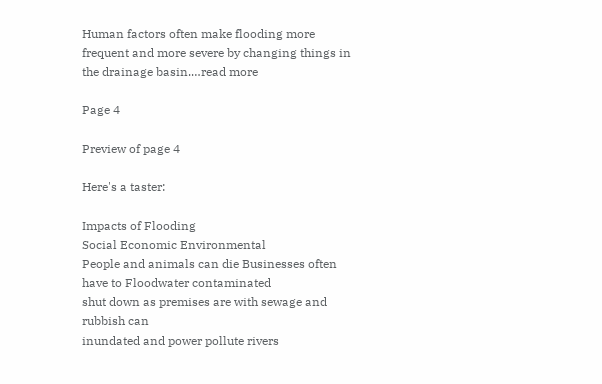Human factors often make flooding more frequent and more severe by changing things in
the drainage basin.…read more

Page 4

Preview of page 4

Here's a taster:

Impacts of Flooding
Social Economic Environmental
People and animals can die Businesses often have to Floodwater contaminated
shut down as premises are with sewage and rubbish can
inundated and power pollute rivers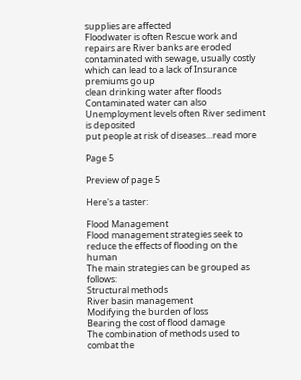supplies are affected
Floodwater is often Rescue work and repairs are River banks are eroded
contaminated with sewage, usually costly
which can lead to a lack of Insurance premiums go up
clean drinking water after floods
Contaminated water can also Unemployment levels often River sediment is deposited
put people at risk of diseases…read more

Page 5

Preview of page 5

Here's a taster:

Flood Management
Flood management strategies seek to reduce the effects of flooding on the human
The main strategies can be grouped as follows:
Structural methods
River basin management
Modifying the burden of loss
Bearing the cost of flood damage
The combination of methods used to combat the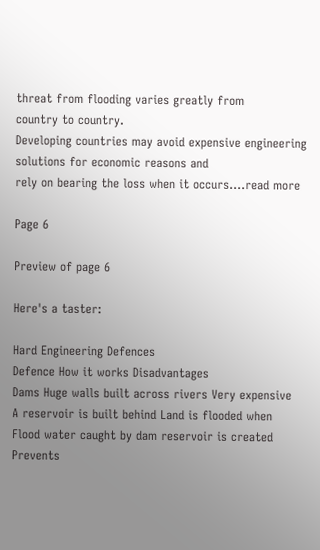threat from flooding varies greatly from
country to country.
Developing countries may avoid expensive engineering solutions for economic reasons and
rely on bearing the loss when it occurs.…read more

Page 6

Preview of page 6

Here's a taster:

Hard Engineering Defences
Defence How it works Disadvantages
Dams Huge walls built across rivers Very expensive
A reservoir is built behind Land is flooded when
Flood water caught by dam reservoir is created
Prevents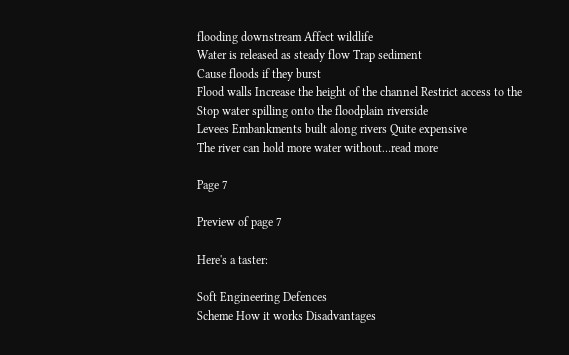flooding downstream Affect wildlife
Water is released as steady flow Trap sediment
Cause floods if they burst
Flood walls Increase the height of the channel Restrict access to the
Stop water spilling onto the floodplain riverside
Levees Embankments built along rivers Quite expensive
The river can hold more water without…read more

Page 7

Preview of page 7

Here's a taster:

Soft Engineering Defences
Scheme How it works Disadvantages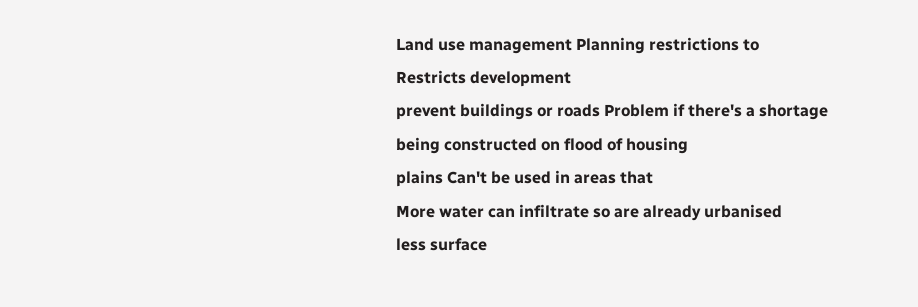Land use management Planning restrictions to Restricts development
prevent buildings or roads Problem if there's a shortage
being constructed on flood of housing
plains Can't be used in areas that
More water can infiltrate so are already urbanised
less surface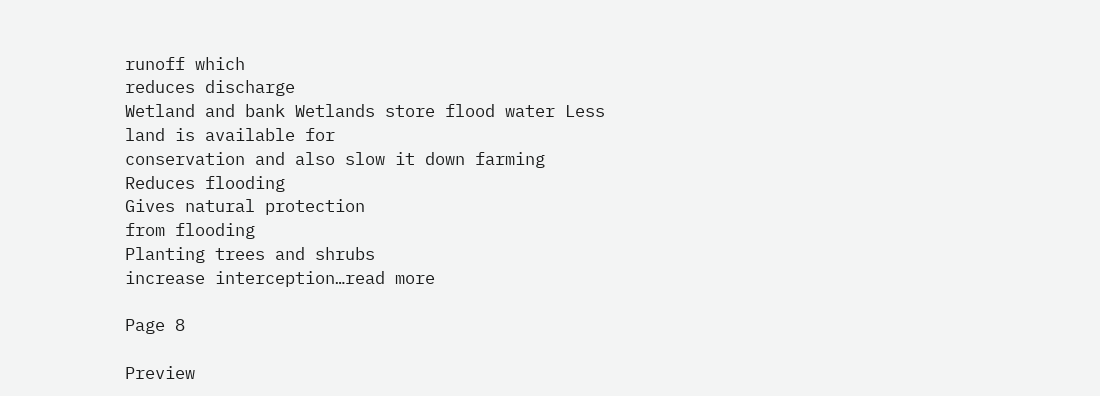runoff which
reduces discharge
Wetland and bank Wetlands store flood water Less land is available for
conservation and also slow it down farming
Reduces flooding
Gives natural protection
from flooding
Planting trees and shrubs
increase interception…read more

Page 8

Preview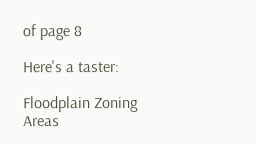of page 8

Here's a taster:

Floodplain Zoning
Areas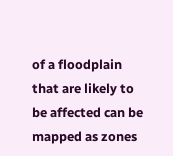of a floodplain that are likely to be affected can be mapped as zones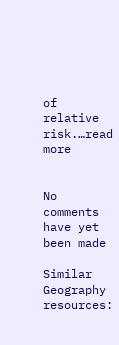of relative risk.…read more


No comments have yet been made

Similar Geography resources: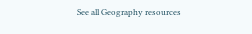See all Geography resources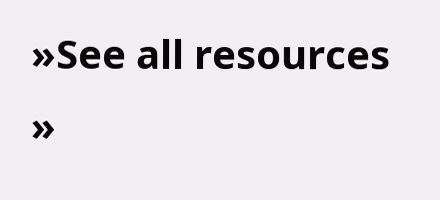»See all resources »